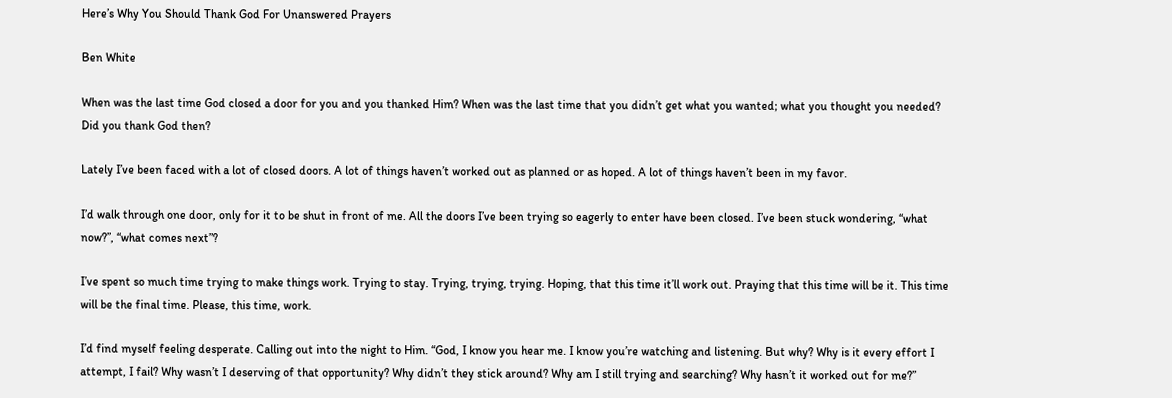Here’s Why You Should Thank God For Unanswered Prayers

Ben White

When was the last time God closed a door for you and you thanked Him? When was the last time that you didn’t get what you wanted; what you thought you needed? Did you thank God then?

Lately I’ve been faced with a lot of closed doors. A lot of things haven’t worked out as planned or as hoped. A lot of things haven’t been in my favor.

I’d walk through one door, only for it to be shut in front of me. All the doors I’ve been trying so eagerly to enter have been closed. I’ve been stuck wondering, “what now?”, “what comes next”?

I’ve spent so much time trying to make things work. Trying to stay. Trying, trying, trying. Hoping, that this time it’ll work out. Praying that this time will be it. This time will be the final time. Please, this time, work.

I’d find myself feeling desperate. Calling out into the night to Him. “God, I know you hear me. I know you’re watching and listening. But why? Why is it every effort I attempt, I fail? Why wasn’t I deserving of that opportunity? Why didn’t they stick around? Why am I still trying and searching? Why hasn’t it worked out for me?”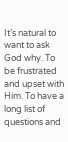It’s natural to want to ask God why. To be frustrated and upset with Him. To have a long list of questions and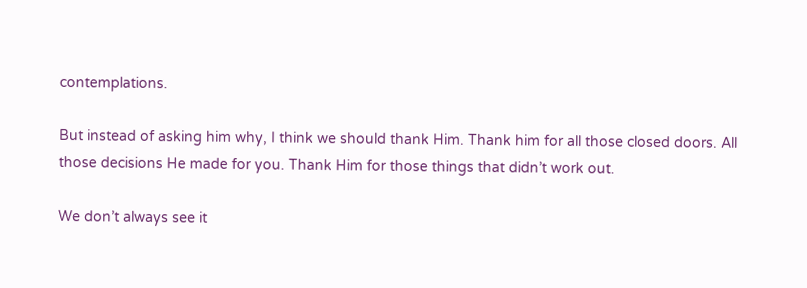contemplations.

But instead of asking him why, I think we should thank Him. Thank him for all those closed doors. All those decisions He made for you. Thank Him for those things that didn’t work out.

We don’t always see it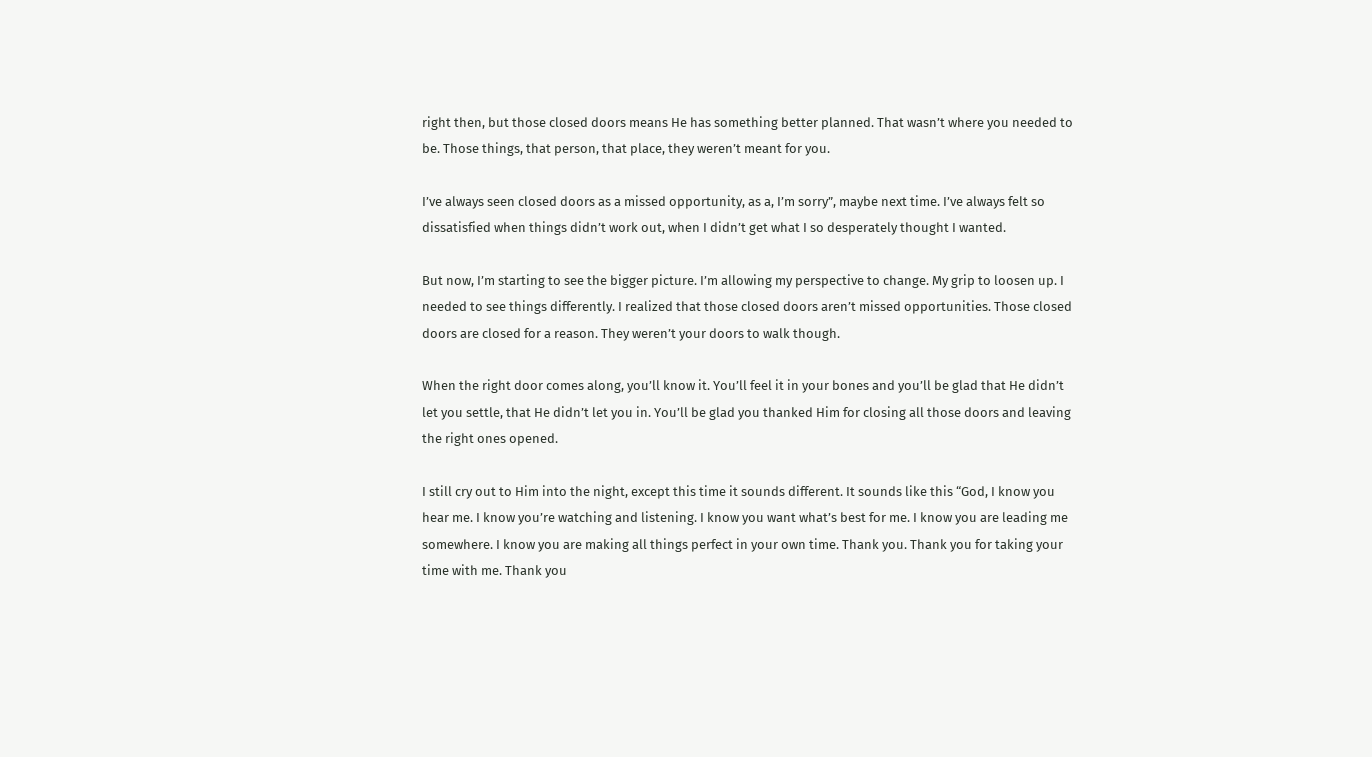right then, but those closed doors means He has something better planned. That wasn’t where you needed to be. Those things, that person, that place, they weren’t meant for you.

I’ve always seen closed doors as a missed opportunity, as a, I’m sorry”, maybe next time. I’ve always felt so dissatisfied when things didn’t work out, when I didn’t get what I so desperately thought I wanted.

But now, I’m starting to see the bigger picture. I’m allowing my perspective to change. My grip to loosen up. I needed to see things differently. I realized that those closed doors aren’t missed opportunities. Those closed doors are closed for a reason. They weren’t your doors to walk though.

When the right door comes along, you’ll know it. You’ll feel it in your bones and you’ll be glad that He didn’t let you settle, that He didn’t let you in. You’ll be glad you thanked Him for closing all those doors and leaving the right ones opened.

I still cry out to Him into the night, except this time it sounds different. It sounds like this “God, I know you hear me. I know you’re watching and listening. I know you want what’s best for me. I know you are leading me somewhere. I know you are making all things perfect in your own time. Thank you. Thank you for taking your time with me. Thank you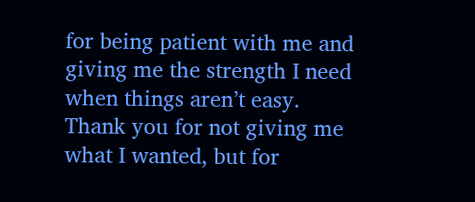for being patient with me and giving me the strength I need when things aren’t easy. Thank you for not giving me what I wanted, but for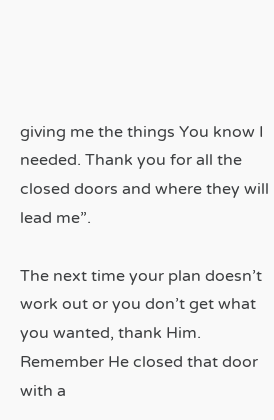giving me the things You know I needed. Thank you for all the closed doors and where they will lead me”.

The next time your plan doesn’t work out or you don’t get what you wanted, thank Him. Remember He closed that door with a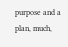purpose and a plan, much,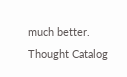much better. Thought Catalog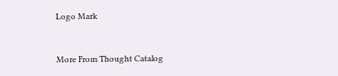Logo Mark


More From Thought Catalog